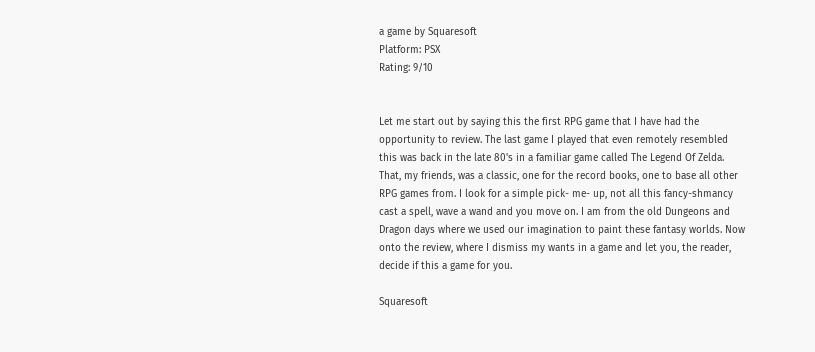a game by Squaresoft
Platform: PSX
Rating: 9/10


Let me start out by saying this the first RPG game that I have had the opportunity to review. The last game I played that even remotely resembled this was back in the late 80's in a familiar game called The Legend Of Zelda. That, my friends, was a classic, one for the record books, one to base all other RPG games from. I look for a simple pick- me- up, not all this fancy-shmancy cast a spell, wave a wand and you move on. I am from the old Dungeons and Dragon days where we used our imagination to paint these fantasy worlds. Now onto the review, where I dismiss my wants in a game and let you, the reader, decide if this a game for you.

Squaresoft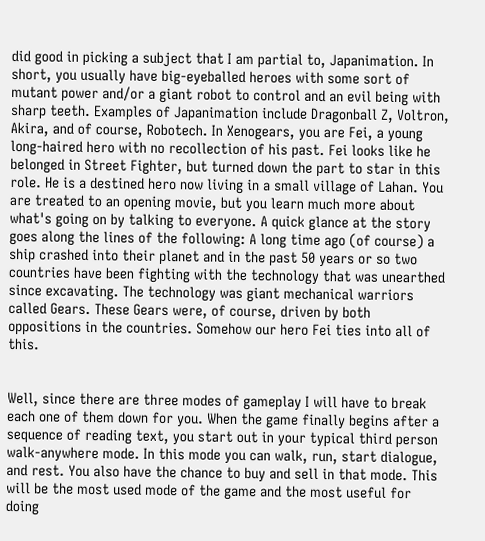did good in picking a subject that I am partial to, Japanimation. In short, you usually have big-eyeballed heroes with some sort of mutant power and/or a giant robot to control and an evil being with sharp teeth. Examples of Japanimation include Dragonball Z, Voltron, Akira, and of course, Robotech. In Xenogears, you are Fei, a young long-haired hero with no recollection of his past. Fei looks like he belonged in Street Fighter, but turned down the part to star in this role. He is a destined hero now living in a small village of Lahan. You are treated to an opening movie, but you learn much more about what's going on by talking to everyone. A quick glance at the story goes along the lines of the following: A long time ago (of course) a ship crashed into their planet and in the past 50 years or so two countries have been fighting with the technology that was unearthed since excavating. The technology was giant mechanical warriors called Gears. These Gears were, of course, driven by both oppositions in the countries. Somehow our hero Fei ties into all of this.


Well, since there are three modes of gameplay I will have to break each one of them down for you. When the game finally begins after a sequence of reading text, you start out in your typical third person walk-anywhere mode. In this mode you can walk, run, start dialogue, and rest. You also have the chance to buy and sell in that mode. This will be the most used mode of the game and the most useful for doing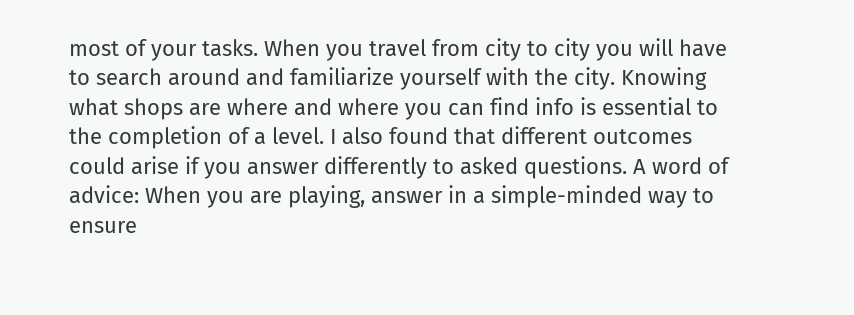most of your tasks. When you travel from city to city you will have to search around and familiarize yourself with the city. Knowing what shops are where and where you can find info is essential to the completion of a level. I also found that different outcomes could arise if you answer differently to asked questions. A word of advice: When you are playing, answer in a simple-minded way to ensure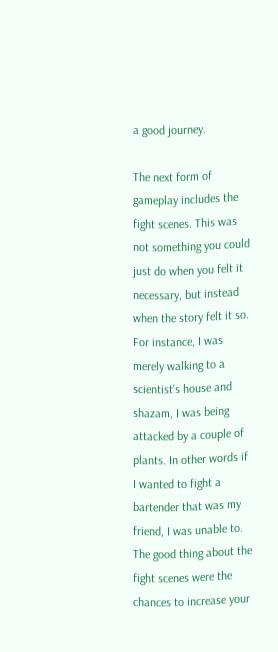a good journey.

The next form of gameplay includes the fight scenes. This was not something you could just do when you felt it necessary, but instead when the story felt it so. For instance, I was merely walking to a scientist's house and shazam, I was being attacked by a couple of plants. In other words if I wanted to fight a bartender that was my friend, I was unable to. The good thing about the fight scenes were the chances to increase your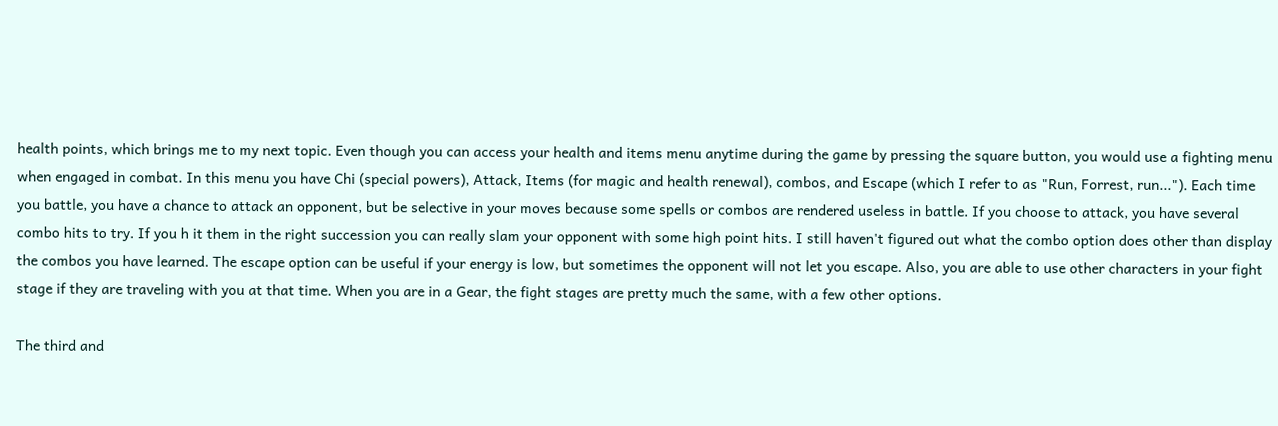health points, which brings me to my next topic. Even though you can access your health and items menu anytime during the game by pressing the square button, you would use a fighting menu when engaged in combat. In this menu you have Chi (special powers), Attack, Items (for magic and health renewal), combos, and Escape (which I refer to as "Run, Forrest, run..."). Each time you battle, you have a chance to attack an opponent, but be selective in your moves because some spells or combos are rendered useless in battle. If you choose to attack, you have several combo hits to try. If you h it them in the right succession you can really slam your opponent with some high point hits. I still haven't figured out what the combo option does other than display the combos you have learned. The escape option can be useful if your energy is low, but sometimes the opponent will not let you escape. Also, you are able to use other characters in your fight stage if they are traveling with you at that time. When you are in a Gear, the fight stages are pretty much the same, with a few other options.

The third and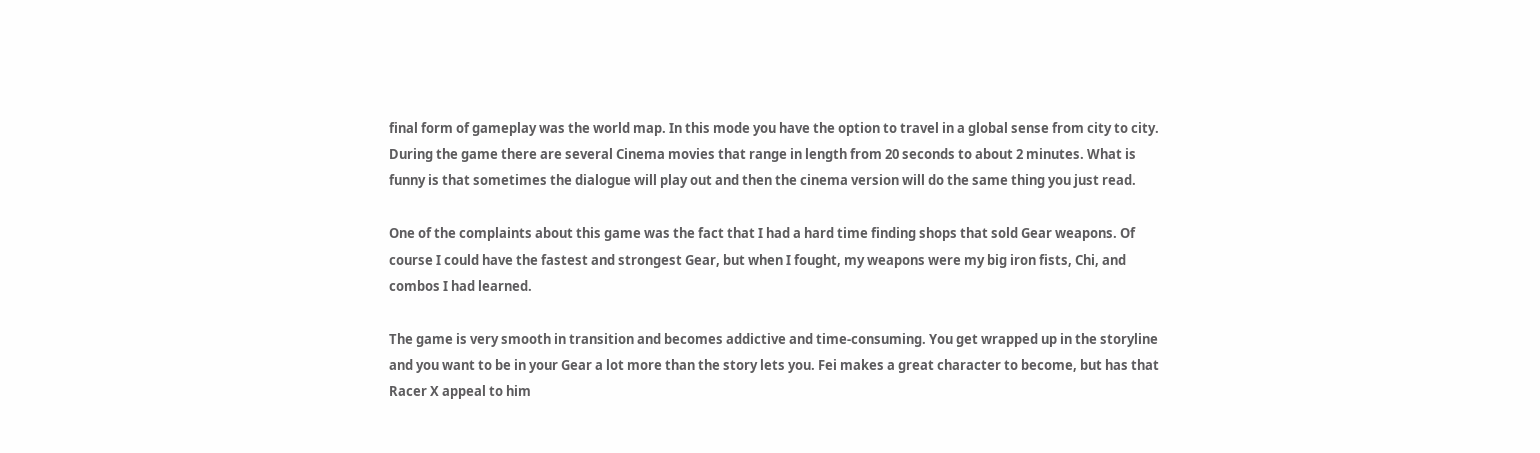final form of gameplay was the world map. In this mode you have the option to travel in a global sense from city to city. During the game there are several Cinema movies that range in length from 20 seconds to about 2 minutes. What is funny is that sometimes the dialogue will play out and then the cinema version will do the same thing you just read.

One of the complaints about this game was the fact that I had a hard time finding shops that sold Gear weapons. Of course I could have the fastest and strongest Gear, but when I fought, my weapons were my big iron fists, Chi, and combos I had learned.

The game is very smooth in transition and becomes addictive and time-consuming. You get wrapped up in the storyline and you want to be in your Gear a lot more than the story lets you. Fei makes a great character to become, but has that Racer X appeal to him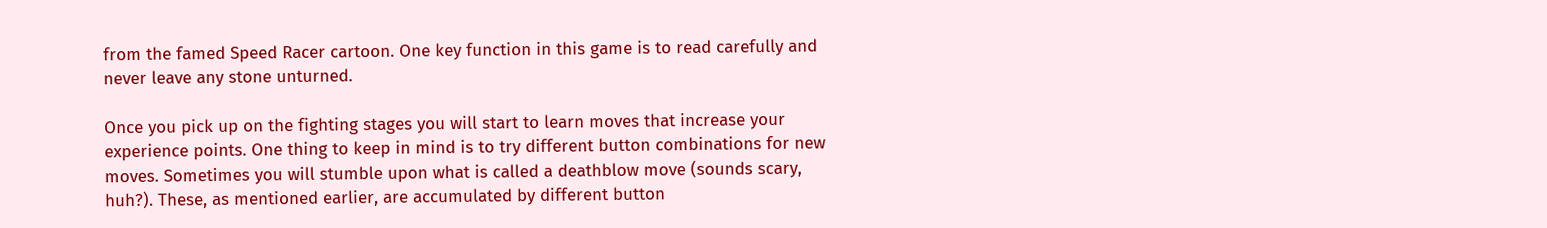from the famed Speed Racer cartoon. One key function in this game is to read carefully and never leave any stone unturned.

Once you pick up on the fighting stages you will start to learn moves that increase your experience points. One thing to keep in mind is to try different button combinations for new moves. Sometimes you will stumble upon what is called a deathblow move (sounds scary, huh?). These, as mentioned earlier, are accumulated by different button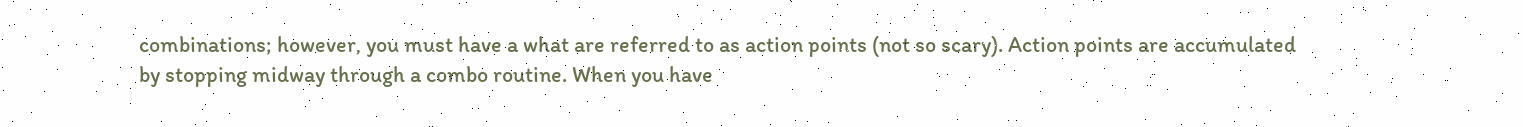combinations; however, you must have a what are referred to as action points (not so scary). Action points are accumulated by stopping midway through a combo routine. When you have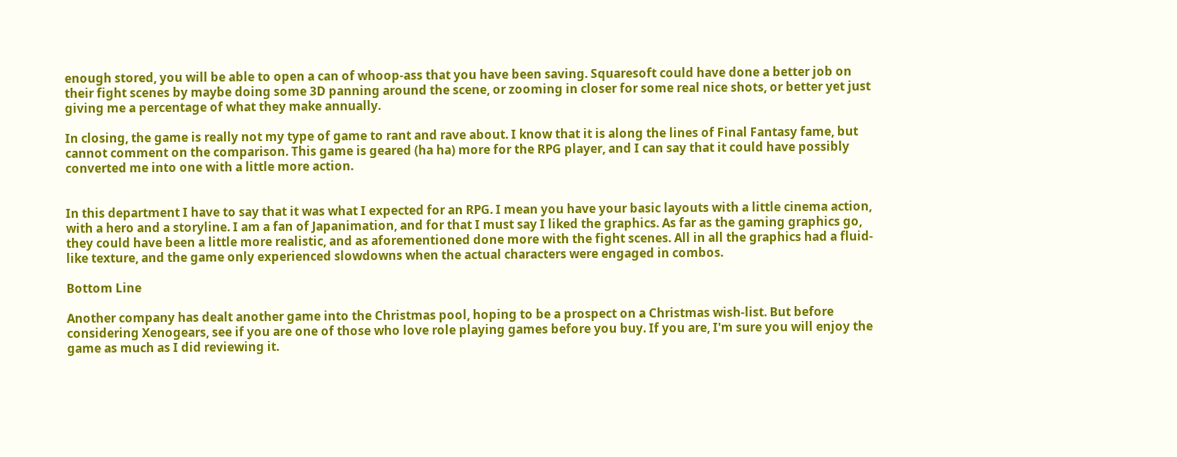enough stored, you will be able to open a can of whoop-ass that you have been saving. Squaresoft could have done a better job on their fight scenes by maybe doing some 3D panning around the scene, or zooming in closer for some real nice shots, or better yet just giving me a percentage of what they make annually.

In closing, the game is really not my type of game to rant and rave about. I know that it is along the lines of Final Fantasy fame, but cannot comment on the comparison. This game is geared (ha ha) more for the RPG player, and I can say that it could have possibly converted me into one with a little more action.


In this department I have to say that it was what I expected for an RPG. I mean you have your basic layouts with a little cinema action, with a hero and a storyline. I am a fan of Japanimation, and for that I must say I liked the graphics. As far as the gaming graphics go, they could have been a little more realistic, and as aforementioned done more with the fight scenes. All in all the graphics had a fluid-like texture, and the game only experienced slowdowns when the actual characters were engaged in combos.

Bottom Line

Another company has dealt another game into the Christmas pool, hoping to be a prospect on a Christmas wish-list. But before considering Xenogears, see if you are one of those who love role playing games before you buy. If you are, I'm sure you will enjoy the game as much as I did reviewing it.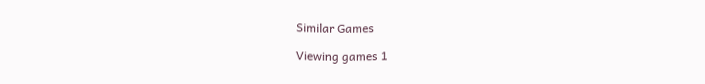Similar Games

Viewing games 1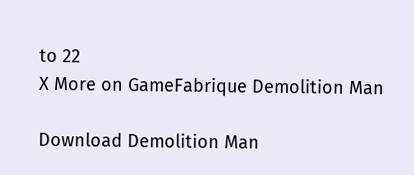to 22
X More on GameFabrique Demolition Man

Download Demolition Man